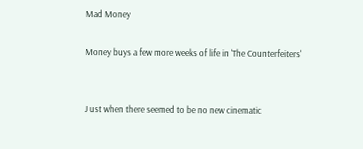Mad Money

Money buys a few more weeks of life in 'The Counterfeiters'


J ust when there seemed to be no new cinematic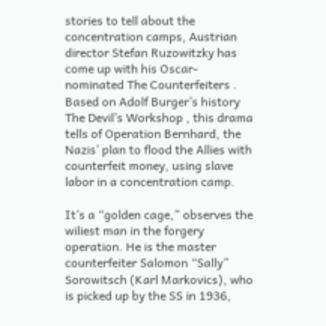stories to tell about the concentration camps, Austrian director Stefan Ruzowitzky has come up with his Oscar-nominated The Counterfeiters . Based on Adolf Burger’s history The Devil’s Workshop , this drama tells of Operation Bernhard, the Nazis’ plan to flood the Allies with counterfeit money, using slave labor in a concentration camp.

It’s a “golden cage,” observes the wiliest man in the forgery operation. He is the master counterfeiter Salomon “Sally” Sorowitsch (Karl Markovics), who is picked up by the SS in 1936,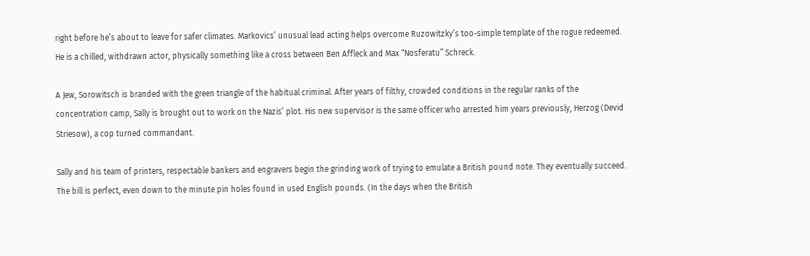right before he’s about to leave for safer climates. Markovics’ unusual lead acting helps overcome Ruzowitzky’s too-simple template of the rogue redeemed. He is a chilled, withdrawn actor, physically something like a cross between Ben Affleck and Max “Nosferatu” Schreck.

A Jew, Sorowitsch is branded with the green triangle of the habitual criminal. After years of filthy, crowded conditions in the regular ranks of the concentration camp, Sally is brought out to work on the Nazis’ plot. His new supervisor is the same officer who arrested him years previously, Herzog (Devid Striesow), a cop turned commandant.

Sally and his team of printers, respectable bankers and engravers begin the grinding work of trying to emulate a British pound note. They eventually succeed. The bill is perfect, even down to the minute pin holes found in used English pounds. (In the days when the British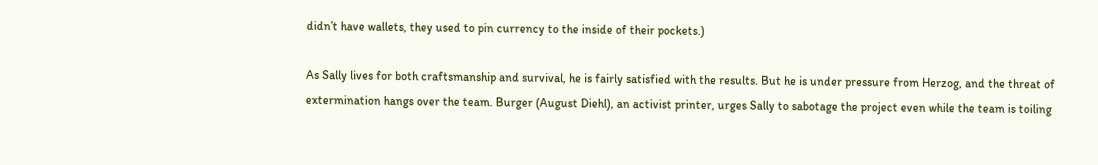didn’t have wallets, they used to pin currency to the inside of their pockets.)

As Sally lives for both craftsmanship and survival, he is fairly satisfied with the results. But he is under pressure from Herzog, and the threat of extermination hangs over the team. Burger (August Diehl), an activist printer, urges Sally to sabotage the project even while the team is toiling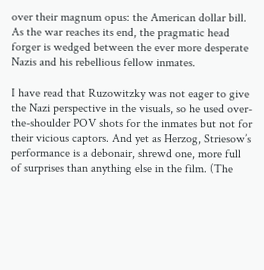over their magnum opus: the American dollar bill. As the war reaches its end, the pragmatic head forger is wedged between the ever more desperate Nazis and his rebellious fellow inmates.

I have read that Ruzowitzky was not eager to give the Nazi perspective in the visuals, so he used over-the-shoulder POV shots for the inmates but not for their vicious captors. And yet as Herzog, Striesow’s performance is a debonair, shrewd one, more full of surprises than anything else in the film. (The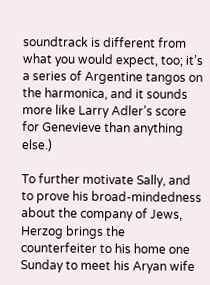soundtrack is different from what you would expect, too; it’s a series of Argentine tangos on the harmonica, and it sounds more like Larry Adler’s score for Genevieve than anything else.)

To further motivate Sally, and to prove his broad-mindedness about the company of Jews, Herzog brings the counterfeiter to his home one Sunday to meet his Aryan wife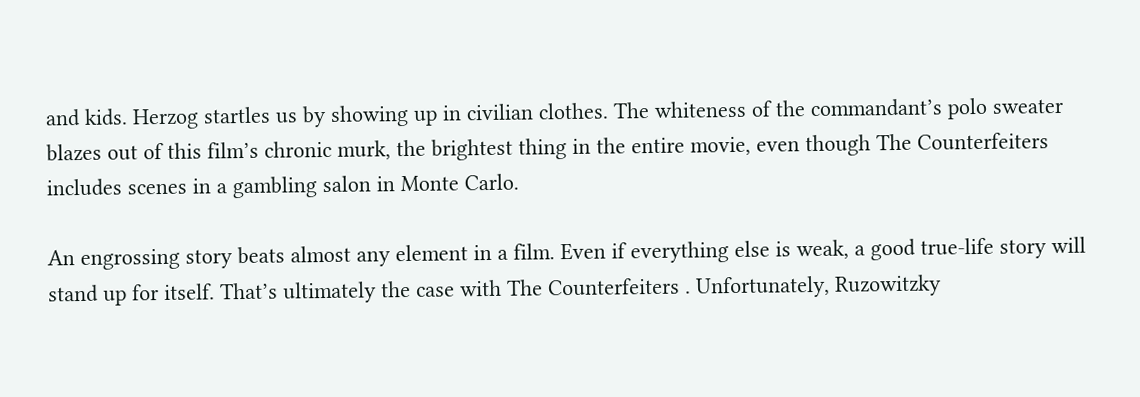and kids. Herzog startles us by showing up in civilian clothes. The whiteness of the commandant’s polo sweater blazes out of this film’s chronic murk, the brightest thing in the entire movie, even though The Counterfeiters includes scenes in a gambling salon in Monte Carlo.

An engrossing story beats almost any element in a film. Even if everything else is weak, a good true-life story will stand up for itself. That’s ultimately the case with The Counterfeiters . Unfortunately, Ruzowitzky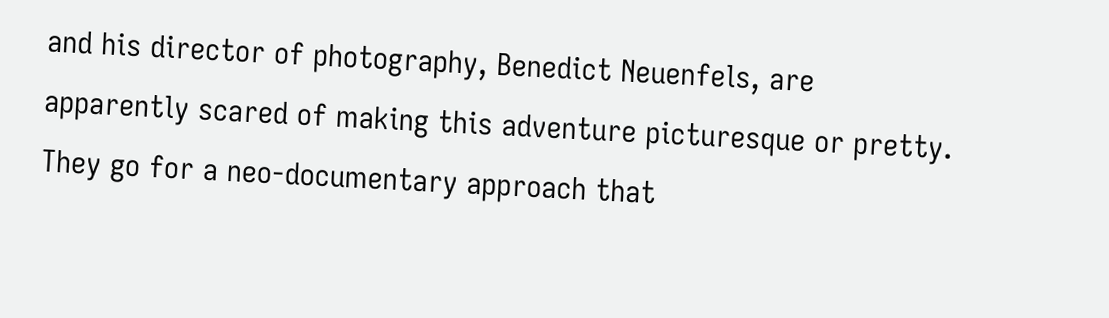and his director of photography, Benedict Neuenfels, are apparently scared of making this adventure picturesque or pretty. They go for a neo-documentary approach that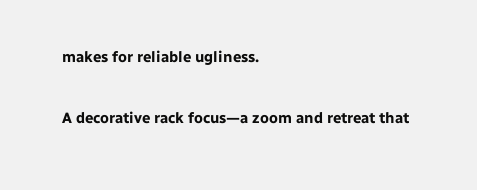makes for reliable ugliness.

A decorative rack focus—a zoom and retreat that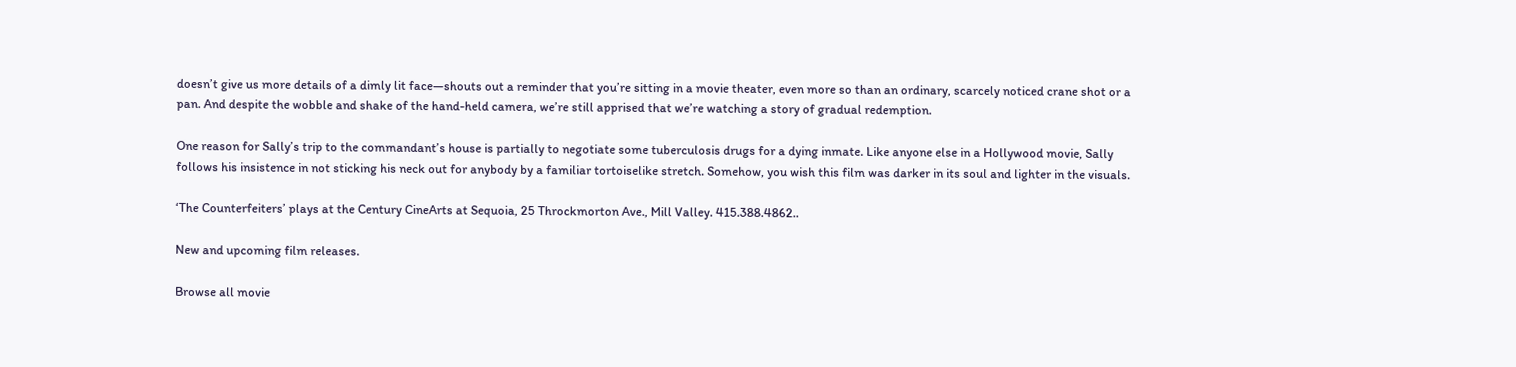doesn’t give us more details of a dimly lit face—shouts out a reminder that you’re sitting in a movie theater, even more so than an ordinary, scarcely noticed crane shot or a pan. And despite the wobble and shake of the hand-held camera, we’re still apprised that we’re watching a story of gradual redemption.

One reason for Sally’s trip to the commandant’s house is partially to negotiate some tuberculosis drugs for a dying inmate. Like anyone else in a Hollywood movie, Sally follows his insistence in not sticking his neck out for anybody by a familiar tortoiselike stretch. Somehow, you wish this film was darker in its soul and lighter in the visuals.

‘The Counterfeiters’ plays at the Century CineArts at Sequoia, 25 Throckmorton Ave., Mill Valley. 415.388.4862..

New and upcoming film releases.

Browse all movie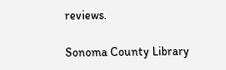reviews.

Sonoma County Library